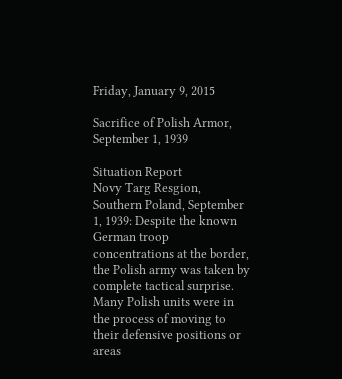Friday, January 9, 2015

Sacrifice of Polish Armor, September 1, 1939

Situation Report
Novy Targ Resgion, Southern Poland, September 1, 1939: Despite the known German troop concentrations at the border, the Polish army was taken by complete tactical surprise.  Many Polish units were in the process of moving to their defensive positions or areas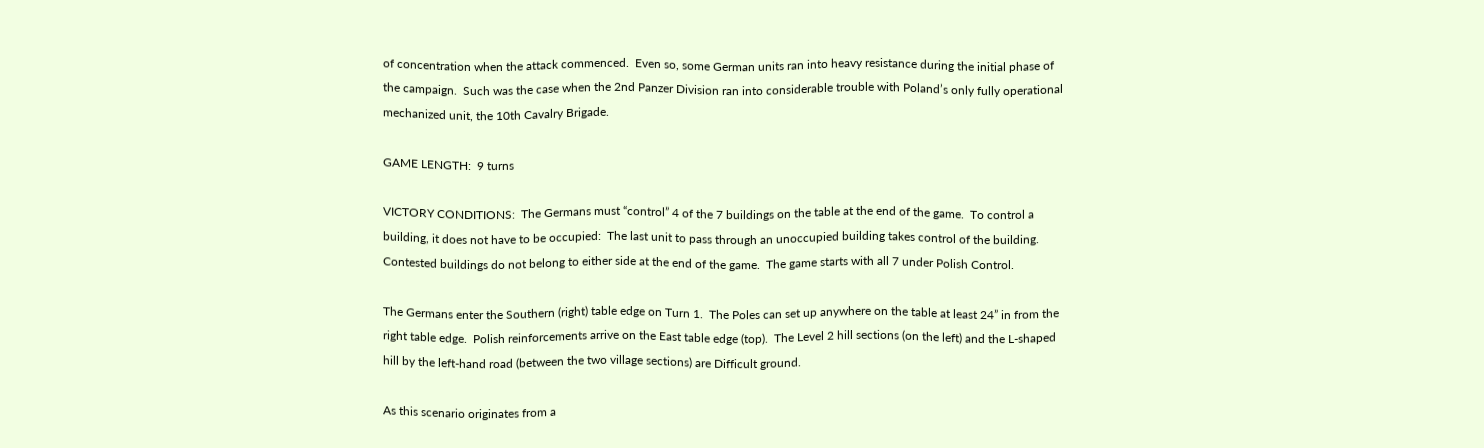of concentration when the attack commenced.  Even so, some German units ran into heavy resistance during the initial phase of the campaign.  Such was the case when the 2nd Panzer Division ran into considerable trouble with Poland’s only fully operational mechanized unit, the 10th Cavalry Brigade.

GAME LENGTH:  9 turns

VICTORY CONDITIONS:  The Germans must “control” 4 of the 7 buildings on the table at the end of the game.  To control a building, it does not have to be occupied:  The last unit to pass through an unoccupied building takes control of the building.  Contested buildings do not belong to either side at the end of the game.  The game starts with all 7 under Polish Control.

The Germans enter the Southern (right) table edge on Turn 1.  The Poles can set up anywhere on the table at least 24” in from the right table edge.  Polish reinforcements arrive on the East table edge (top).  The Level 2 hill sections (on the left) and the L-shaped hill by the left-hand road (between the two village sections) are Difficult ground.

As this scenario originates from a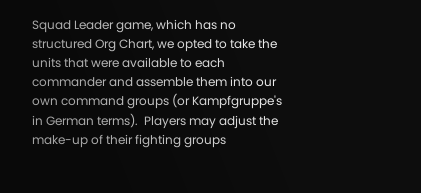Squad Leader game, which has no structured Org Chart, we opted to take the units that were available to each commander and assemble them into our own command groups (or Kampfgruppe's in German terms).  Players may adjust the make-up of their fighting groups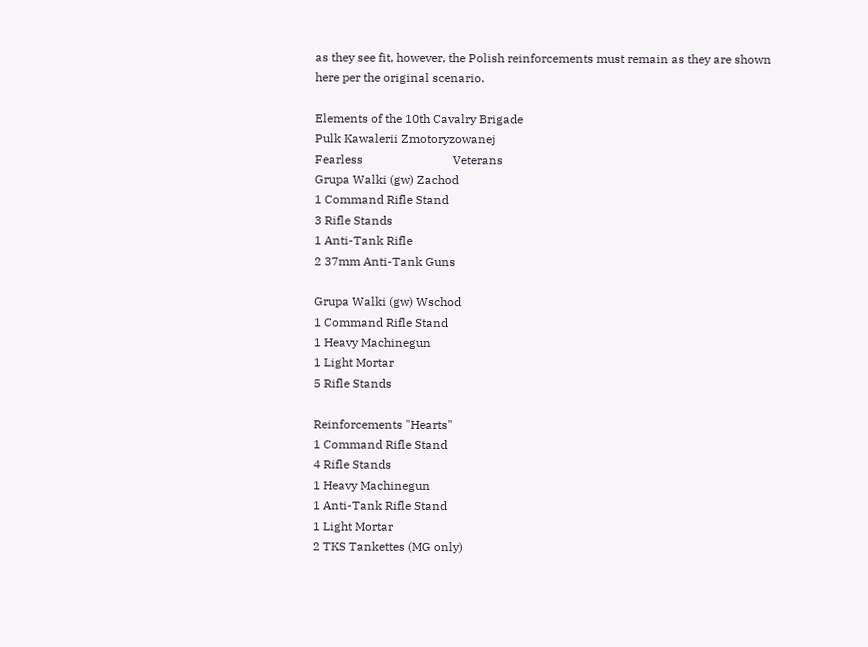as they see fit, however, the Polish reinforcements must remain as they are shown here per the original scenario.

Elements of the 10th Cavalry Brigade
Pulk Kawalerii Zmotoryzowanej
Fearless                              Veterans
Grupa Walki (gw) Zachod
1 Command Rifle Stand
3 Rifle Stands
1 Anti-Tank Rifle
2 37mm Anti-Tank Guns

Grupa Walki (gw) Wschod
1 Command Rifle Stand
1 Heavy Machinegun
1 Light Mortar
5 Rifle Stands

Reinforcements "Hearts"
1 Command Rifle Stand
4 Rifle Stands
1 Heavy Machinegun
1 Anti-Tank Rifle Stand
1 Light Mortar
2 TKS Tankettes (MG only)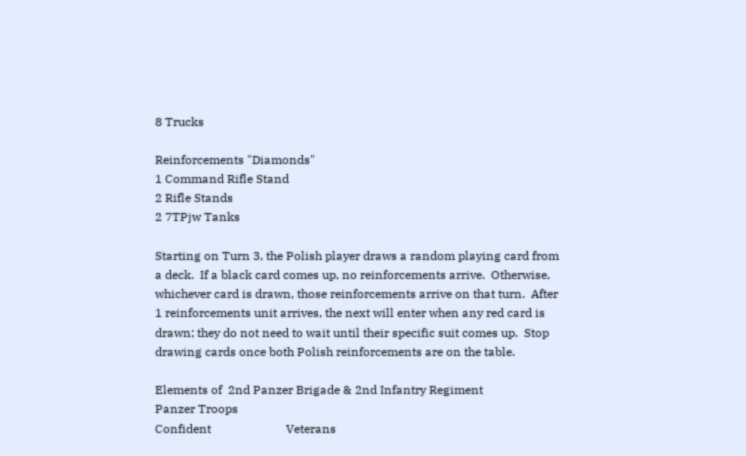8 Trucks

Reinforcements "Diamonds"
1 Command Rifle Stand
2 Rifle Stands
2 7TPjw Tanks

Starting on Turn 3, the Polish player draws a random playing card from a deck.  If a black card comes up, no reinforcements arrive.  Otherwise, whichever card is drawn, those reinforcements arrive on that turn.  After 1 reinforcements unit arrives, the next will enter when any red card is drawn; they do not need to wait until their specific suit comes up.  Stop drawing cards once both Polish reinforcements are on the table.

Elements of  2nd Panzer Brigade & 2nd Infantry Regiment
Panzer Troops
Confident                         Veterans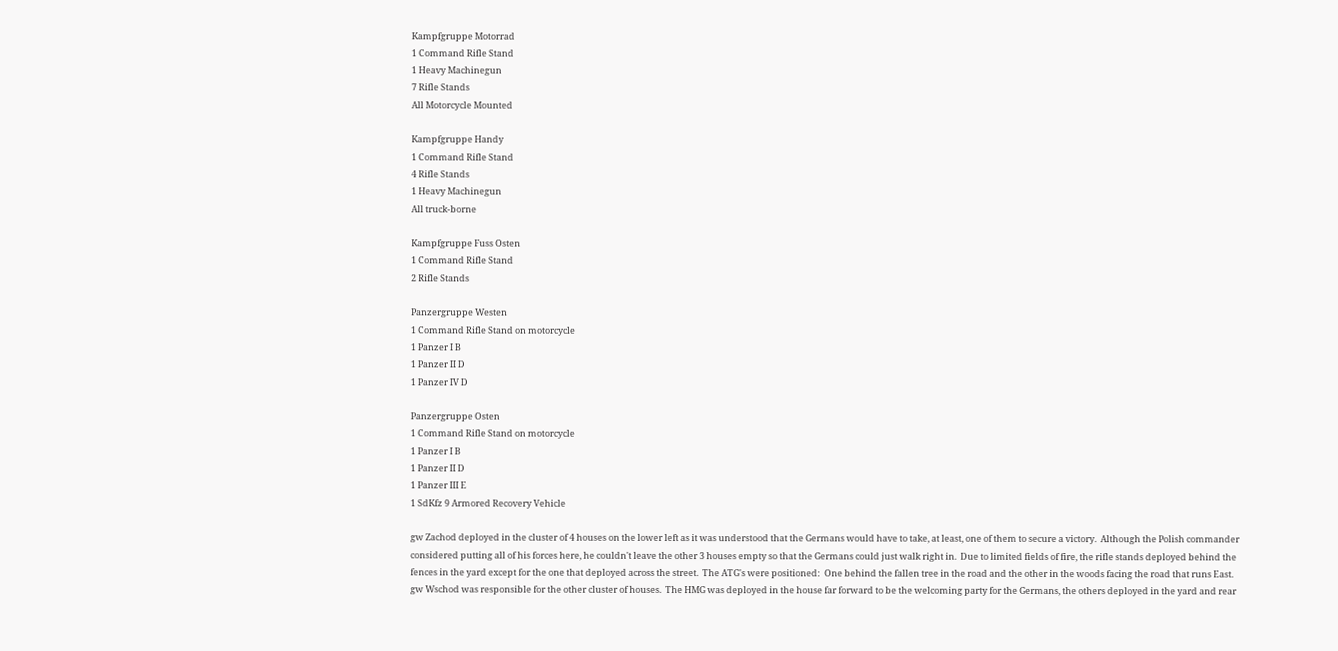Kampfgruppe Motorrad
1 Command Rifle Stand
1 Heavy Machinegun
7 Rifle Stands
All Motorcycle Mounted

Kampfgruppe Handy
1 Command Rifle Stand
4 Rifle Stands
1 Heavy Machinegun
All truck-borne

Kampfgruppe Fuss Osten
1 Command Rifle Stand
2 Rifle Stands

Panzergruppe Westen
1 Command Rifle Stand on motorcycle
1 Panzer I B
1 Panzer II D
1 Panzer IV D

Panzergruppe Osten
1 Command Rifle Stand on motorcycle
1 Panzer I B
1 Panzer II D
1 Panzer III E
1 SdKfz 9 Armored Recovery Vehicle

gw Zachod deployed in the cluster of 4 houses on the lower left as it was understood that the Germans would have to take, at least, one of them to secure a victory.  Although the Polish commander considered putting all of his forces here, he couldn't leave the other 3 houses empty so that the Germans could just walk right in.  Due to limited fields of fire, the rifle stands deployed behind the fences in the yard except for the one that deployed across the street.  The ATG's were positioned:  One behind the fallen tree in the road and the other in the woods facing the road that runs East.
gw Wschod was responsible for the other cluster of houses.  The HMG was deployed in the house far forward to be the welcoming party for the Germans, the others deployed in the yard and rear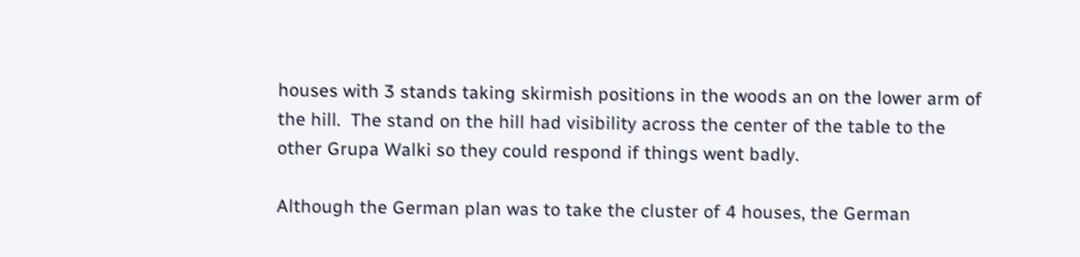houses with 3 stands taking skirmish positions in the woods an on the lower arm of the hill.  The stand on the hill had visibility across the center of the table to the other Grupa Walki so they could respond if things went badly.

Although the German plan was to take the cluster of 4 houses, the German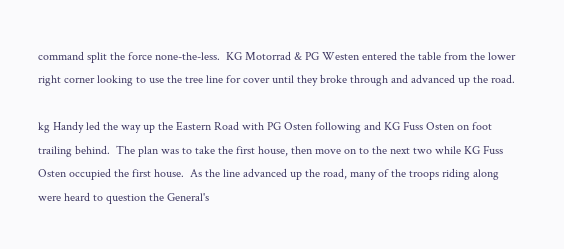command split the force none-the-less.  KG Motorrad & PG Westen entered the table from the lower right corner looking to use the tree line for cover until they broke through and advanced up the road.

kg Handy led the way up the Eastern Road with PG Osten following and KG Fuss Osten on foot trailing behind.  The plan was to take the first house, then move on to the next two while KG Fuss Osten occupied the first house.  As the line advanced up the road, many of the troops riding along were heard to question the General's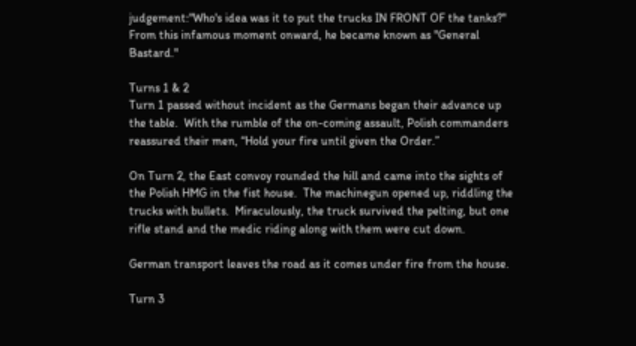judgement:"Who's idea was it to put the trucks IN FRONT OF the tanks?"  From this infamous moment onward, he became known as "General Bastard."

Turns 1 & 2
Turn 1 passed without incident as the Germans began their advance up the table.  With the rumble of the on-coming assault, Polish commanders reassured their men, “Hold your fire until given the Order.”

On Turn 2, the East convoy rounded the hill and came into the sights of the Polish HMG in the fist house.  The machinegun opened up, riddling the trucks with bullets.  Miraculously, the truck survived the pelting, but one rifle stand and the medic riding along with them were cut down.

German transport leaves the road as it comes under fire from the house.

Turn 3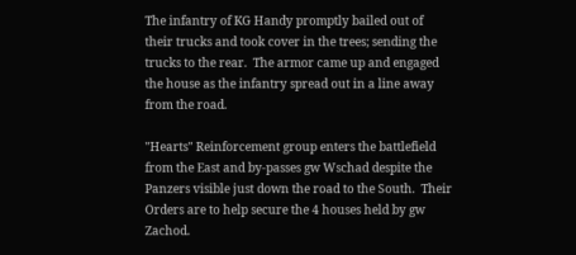The infantry of KG Handy promptly bailed out of their trucks and took cover in the trees; sending the trucks to the rear.  The armor came up and engaged the house as the infantry spread out in a line away from the road.

"Hearts" Reinforcement group enters the battlefield from the East and by-passes gw Wschad despite the Panzers visible just down the road to the South.  Their Orders are to help secure the 4 houses held by gw Zachod.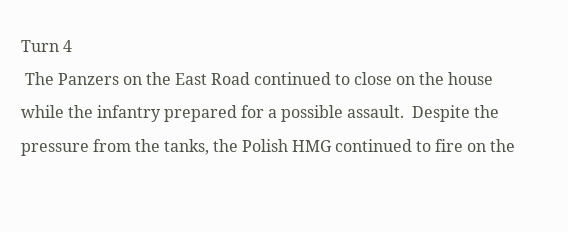Turn 4
 The Panzers on the East Road continued to close on the house while the infantry prepared for a possible assault.  Despite the pressure from the tanks, the Polish HMG continued to fire on the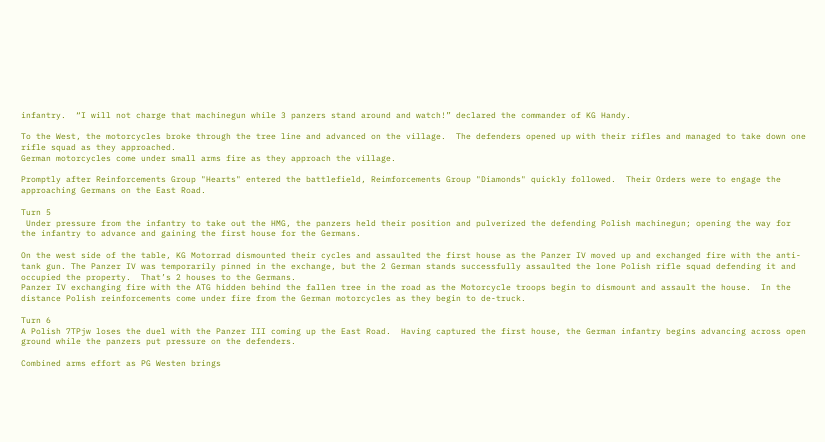infantry.  “I will not charge that machinegun while 3 panzers stand around and watch!” declared the commander of KG Handy.

To the West, the motorcycles broke through the tree line and advanced on the village.  The defenders opened up with their rifles and managed to take down one rifle squad as they approached.
German motorcycles come under small arms fire as they approach the village.

Promptly after Reinforcements Group "Hearts" entered the battlefield, Reimforcements Group "Diamonds" quickly followed.  Their Orders were to engage the approaching Germans on the East Road.

Turn 5
 Under pressure from the infantry to take out the HMG, the panzers held their position and pulverized the defending Polish machinegun; opening the way for the infantry to advance and gaining the first house for the Germans.

On the west side of the table, KG Motorrad dismounted their cycles and assaulted the first house as the Panzer IV moved up and exchanged fire with the anti-tank gun. The Panzer IV was temporarily pinned in the exchange, but the 2 German stands successfully assaulted the lone Polish rifle squad defending it and occupied the property.  That’s 2 houses to the Germans.
Panzer IV exchanging fire with the ATG hidden behind the fallen tree in the road as the Motorcycle troops begin to dismount and assault the house.  In the distance Polish reinforcements come under fire from the German motorcycles as they begin to de-truck.

Turn 6
A Polish 7TPjw loses the duel with the Panzer III coming up the East Road.  Having captured the first house, the German infantry begins advancing across open ground while the panzers put pressure on the defenders.

Combined arms effort as PG Westen brings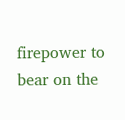firepower to bear on the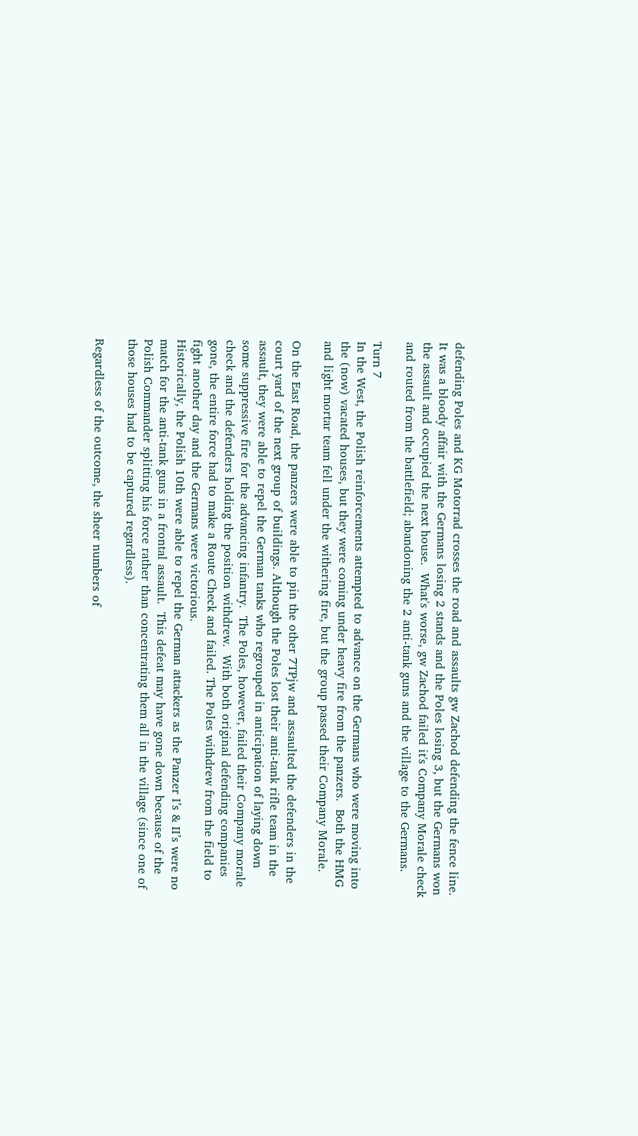defending Poles and KG Motorrad crosses the road and assaults gw Zachod defending the fence line.  It was a bloody affair with the Germans losing 2 stands and the Poles losing 3, but the Germans won the assault and occupied the next house.  What's worse, gw Zachod failed it's Company Morale check and routed from the battlefield; abandoning the 2 anti-tank guns and the village to the Germans.

Turn 7
In the West, the Polish reinforcements attempted to advance on the Germans who were moving into the (now) vacated houses, but they were coming under heavy fire from the panzers.  Both the HMG and light mortar team fell under the withering fire, but the group passed their Company Morale.

On the East Road, the panzers were able to pin the other 7TPjw and assaulted the defenders in the court yard of the next group of buildings. Although the Poles lost their anti-tank rifle team in the assault, they were able to repel the German tanks who regrouped in anticipation of laying down some suppressive fire for the advancing infantry.  The Poles, however, failed their Company morale check and the defenders holding the position withdrew.  With both original defending companies gone, the entire force had to make a Route Check and failed. The Poles withdrew from the field to fight another day and the Germans were victorious.
Historically, the Polish 10th were able to repel the German attackers as the Panzer I’s & II’s were no match for the anti-tank guns in a frontal assault.  This defeat may have gone down because of the Polish Commander splitting his force rather than concentrating them all in the village (since one of those houses had to be captured regardless).

Regardless of the outcome, the sheer numbers of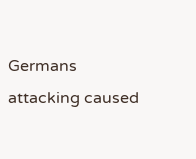Germans attacking caused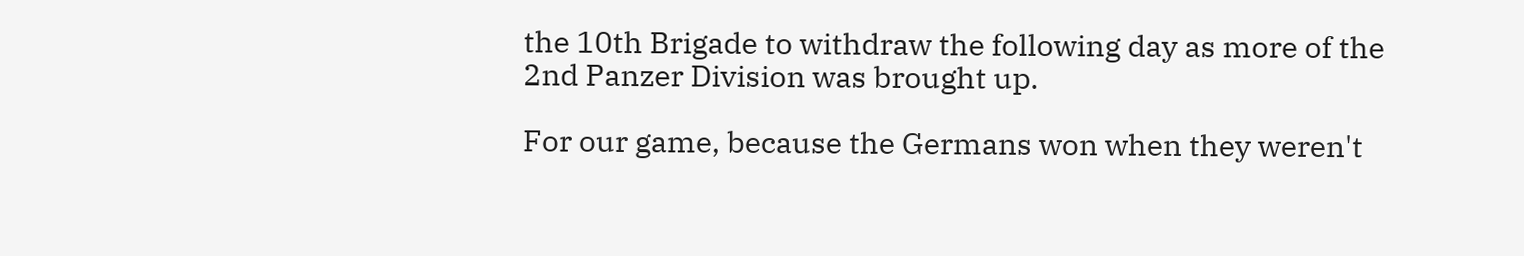the 10th Brigade to withdraw the following day as more of the 2nd Panzer Division was brought up.

For our game, because the Germans won when they weren't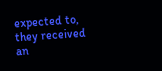expected to, they received an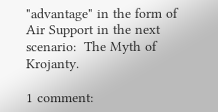"advantage" in the form of Air Support in the next scenario:  The Myth of Krojanty.

1 comment: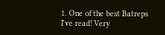1. One of the best Batreps I've read! Very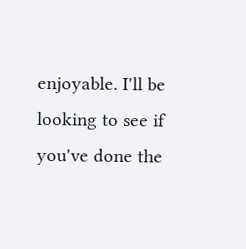enjoyable. I'll be looking to see if you've done the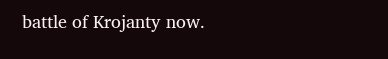battle of Krojanty now.